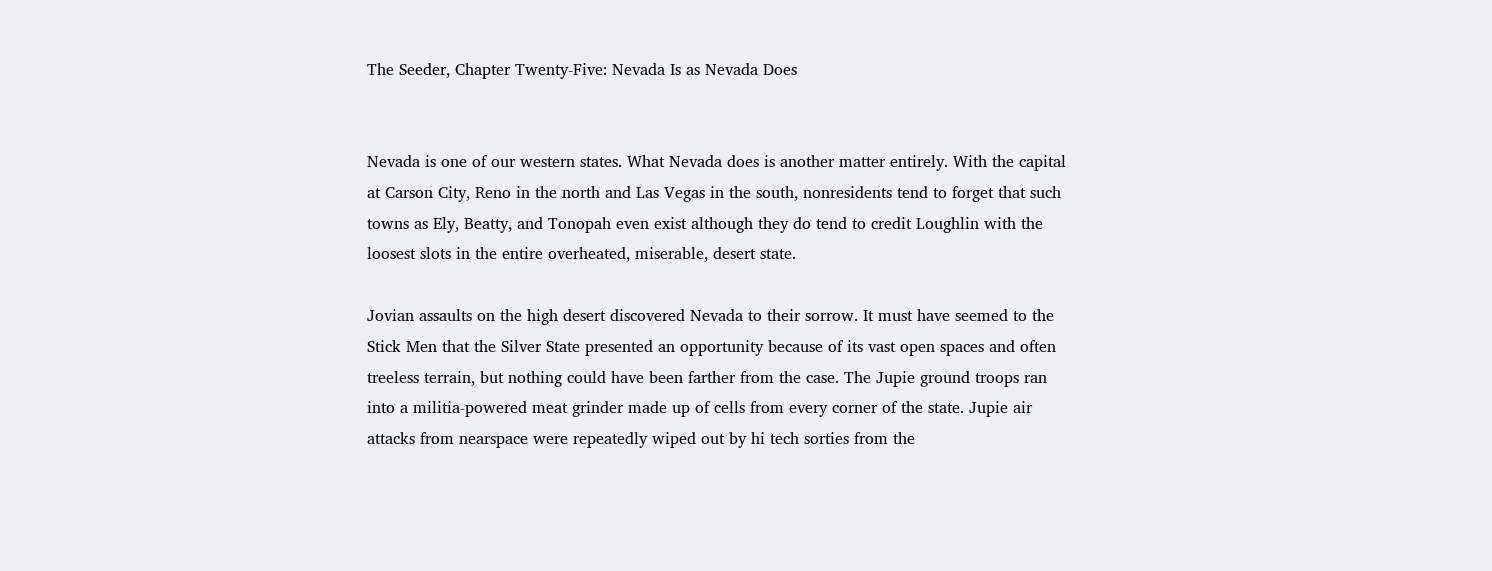The Seeder, Chapter Twenty-Five: Nevada Is as Nevada Does


Nevada is one of our western states. What Nevada does is another matter entirely. With the capital at Carson City, Reno in the north and Las Vegas in the south, nonresidents tend to forget that such towns as Ely, Beatty, and Tonopah even exist although they do tend to credit Loughlin with the loosest slots in the entire overheated, miserable, desert state.

Jovian assaults on the high desert discovered Nevada to their sorrow. It must have seemed to the Stick Men that the Silver State presented an opportunity because of its vast open spaces and often treeless terrain, but nothing could have been farther from the case. The Jupie ground troops ran into a militia-powered meat grinder made up of cells from every corner of the state. Jupie air attacks from nearspace were repeatedly wiped out by hi tech sorties from the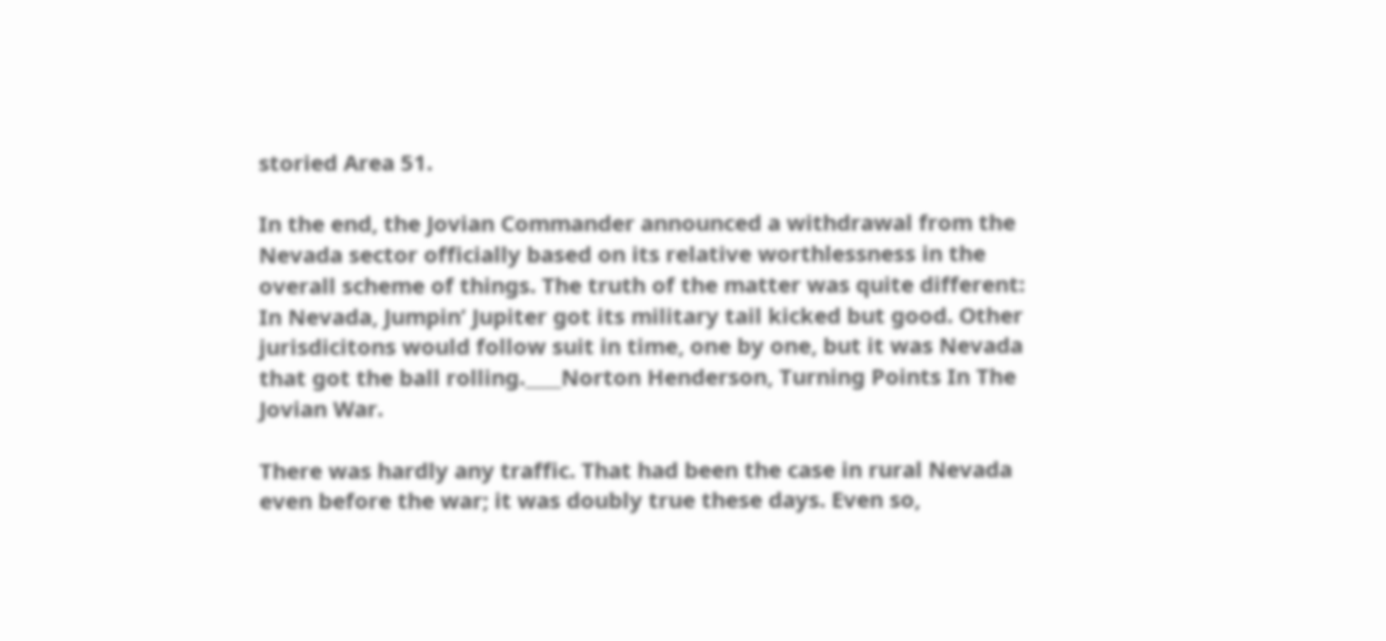storied Area 51.

In the end, the Jovian Commander announced a withdrawal from the Nevada sector officially based on its relative worthlessness in the overall scheme of things. The truth of the matter was quite different: In Nevada, Jumpin’ Jupiter got its military tail kicked but good. Other jurisdicitons would follow suit in time, one by one, but it was Nevada that got the ball rolling.____Norton Henderson, Turning Points In The Jovian War.

There was hardly any traffic. That had been the case in rural Nevada even before the war; it was doubly true these days. Even so,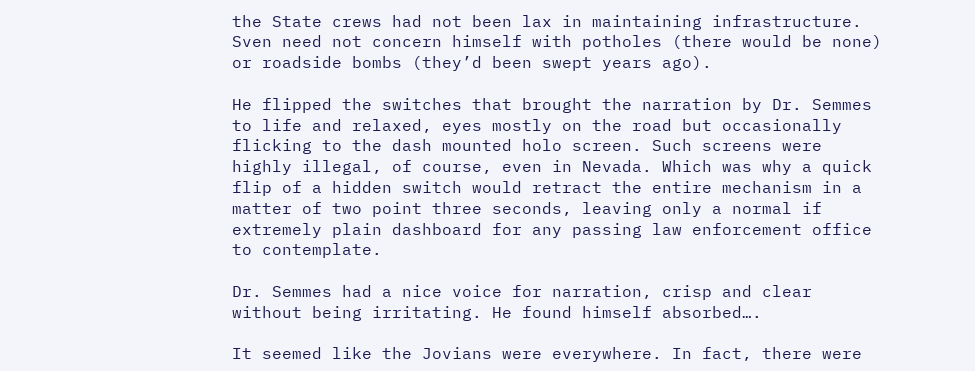the State crews had not been lax in maintaining infrastructure. Sven need not concern himself with potholes (there would be none) or roadside bombs (they’d been swept years ago).

He flipped the switches that brought the narration by Dr. Semmes to life and relaxed, eyes mostly on the road but occasionally flicking to the dash mounted holo screen. Such screens were highly illegal, of course, even in Nevada. Which was why a quick flip of a hidden switch would retract the entire mechanism in a matter of two point three seconds, leaving only a normal if extremely plain dashboard for any passing law enforcement office to contemplate.

Dr. Semmes had a nice voice for narration, crisp and clear without being irritating. He found himself absorbed….

It seemed like the Jovians were everywhere. In fact, there were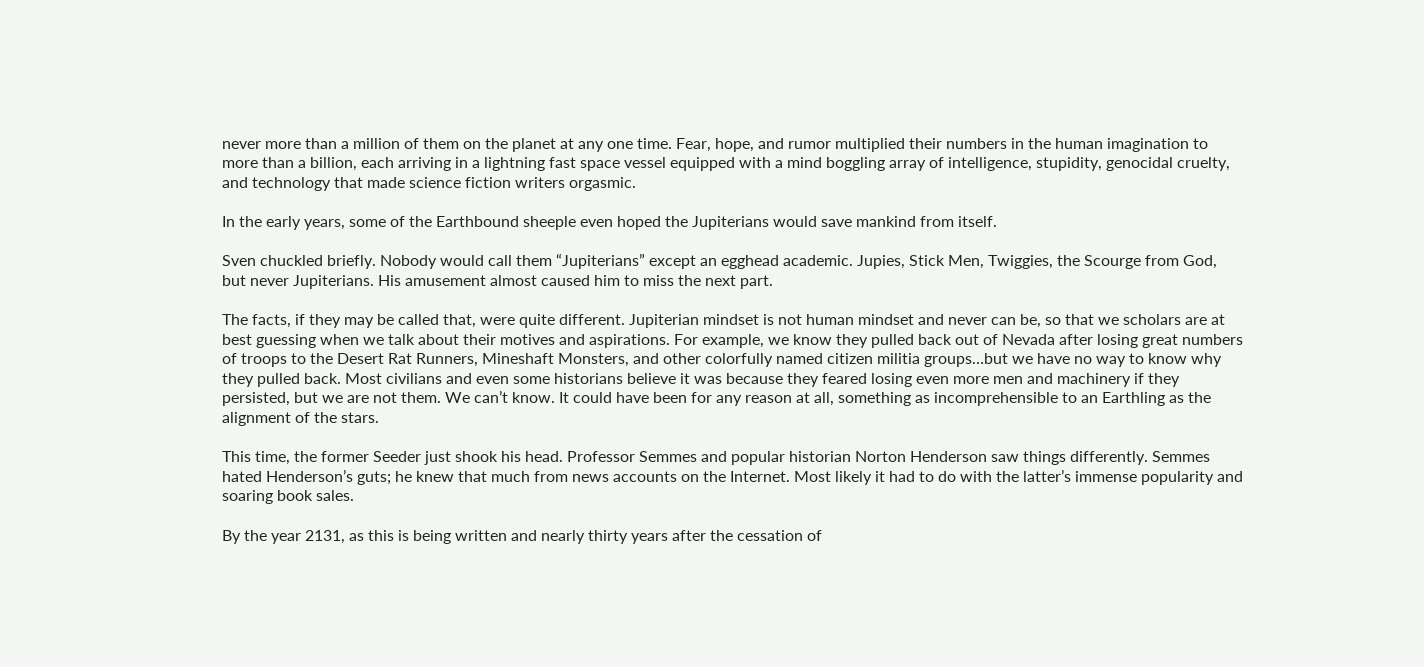never more than a million of them on the planet at any one time. Fear, hope, and rumor multiplied their numbers in the human imagination to more than a billion, each arriving in a lightning fast space vessel equipped with a mind boggling array of intelligence, stupidity, genocidal cruelty, and technology that made science fiction writers orgasmic.

In the early years, some of the Earthbound sheeple even hoped the Jupiterians would save mankind from itself.

Sven chuckled briefly. Nobody would call them “Jupiterians” except an egghead academic. Jupies, Stick Men, Twiggies, the Scourge from God, but never Jupiterians. His amusement almost caused him to miss the next part.

The facts, if they may be called that, were quite different. Jupiterian mindset is not human mindset and never can be, so that we scholars are at best guessing when we talk about their motives and aspirations. For example, we know they pulled back out of Nevada after losing great numbers of troops to the Desert Rat Runners, Mineshaft Monsters, and other colorfully named citizen militia groups…but we have no way to know why they pulled back. Most civilians and even some historians believe it was because they feared losing even more men and machinery if they persisted, but we are not them. We can’t know. It could have been for any reason at all, something as incomprehensible to an Earthling as the alignment of the stars.

This time, the former Seeder just shook his head. Professor Semmes and popular historian Norton Henderson saw things differently. Semmes hated Henderson’s guts; he knew that much from news accounts on the Internet. Most likely it had to do with the latter’s immense popularity and soaring book sales.

By the year 2131, as this is being written and nearly thirty years after the cessation of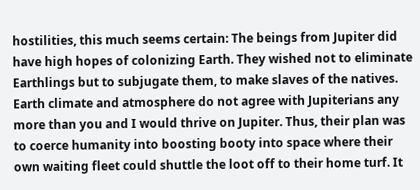hostilities, this much seems certain: The beings from Jupiter did have high hopes of colonizing Earth. They wished not to eliminate Earthlings but to subjugate them, to make slaves of the natives. Earth climate and atmosphere do not agree with Jupiterians any more than you and I would thrive on Jupiter. Thus, their plan was to coerce humanity into boosting booty into space where their own waiting fleet could shuttle the loot off to their home turf. It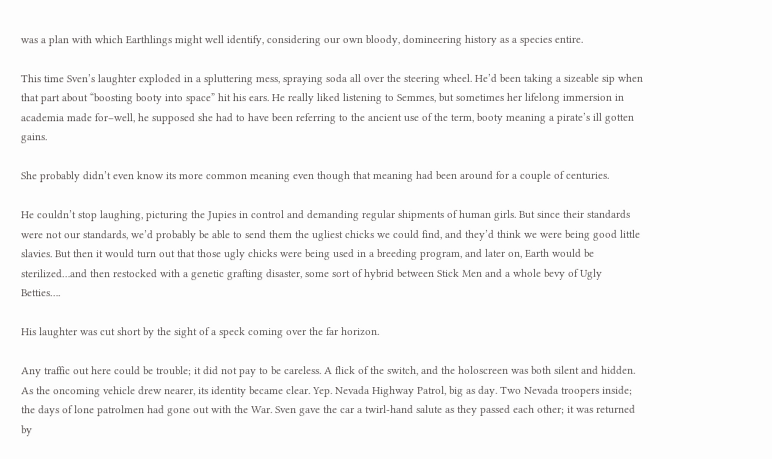was a plan with which Earthlings might well identify, considering our own bloody, domineering history as a species entire.

This time Sven’s laughter exploded in a spluttering mess, spraying soda all over the steering wheel. He’d been taking a sizeable sip when that part about “boosting booty into space” hit his ears. He really liked listening to Semmes, but sometimes her lifelong immersion in academia made for–well, he supposed she had to have been referring to the ancient use of the term, booty meaning a pirate’s ill gotten gains.

She probably didn’t even know its more common meaning even though that meaning had been around for a couple of centuries.

He couldn’t stop laughing, picturing the Jupies in control and demanding regular shipments of human girls. But since their standards were not our standards, we’d probably be able to send them the ugliest chicks we could find, and they’d think we were being good little slavies. But then it would turn out that those ugly chicks were being used in a breeding program, and later on, Earth would be sterilized…and then restocked with a genetic grafting disaster, some sort of hybrid between Stick Men and a whole bevy of Ugly Betties….

His laughter was cut short by the sight of a speck coming over the far horizon.

Any traffic out here could be trouble; it did not pay to be careless. A flick of the switch, and the holoscreen was both silent and hidden. As the oncoming vehicle drew nearer, its identity became clear. Yep. Nevada Highway Patrol, big as day. Two Nevada troopers inside; the days of lone patrolmen had gone out with the War. Sven gave the car a twirl-hand salute as they passed each other; it was returned by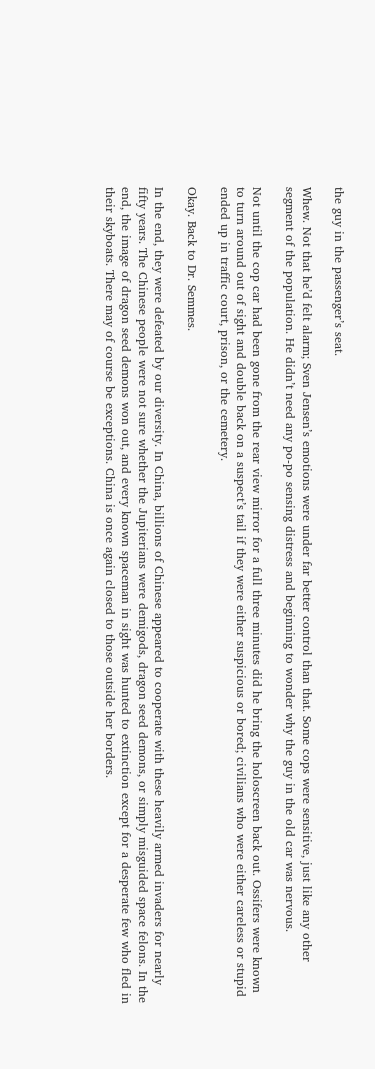the guy in the passenger’s seat.

Whew. Not that he’d felt alarm; Sven Jensen’s emotions were under far better control than that. Some cops were sensitive, just like any other segment of the population. He didn’t need any po-po sensing distress and beginning to wonder why the guy in the old car was nervous.

Not until the cop car had been gone from the rear view mirror for a full three minutes did he bring the holoscreen back out. Ossifers were known to turn around out of sight and double back on a suspect’s tail if they were either suspicious or bored; civilians who were either careless or stupid ended up in traffic court, prison, or the cemetery.

Okay. Back to Dr. Semmes.

In the end, they were defeated by our diversity. In China, billions of Chinese appeared to cooperate with these heavily armed invaders for nearly fifty years. The Chinese people were not sure whether the Jupiterians were demigods, dragon seed demons, or simply misguided space felons. In the end, the image of dragon seed demons won out, and every known spaceman in sight was hunted to extinction except for a desperate few who fled in their skyboats. There may of course be exceptions. China is once again closed to those outside her borders.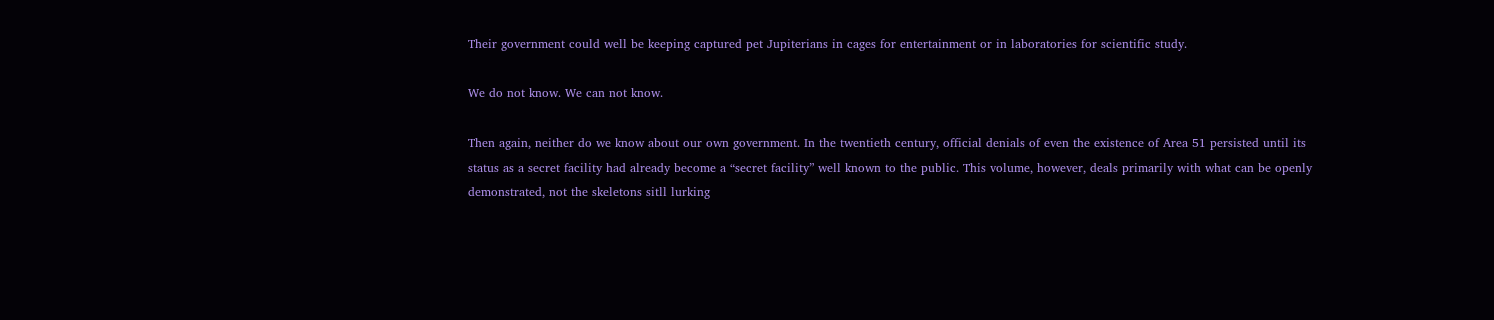Their government could well be keeping captured pet Jupiterians in cages for entertainment or in laboratories for scientific study.

We do not know. We can not know.

Then again, neither do we know about our own government. In the twentieth century, official denials of even the existence of Area 51 persisted until its status as a secret facility had already become a “secret facility” well known to the public. This volume, however, deals primarily with what can be openly demonstrated, not the skeletons sitll lurking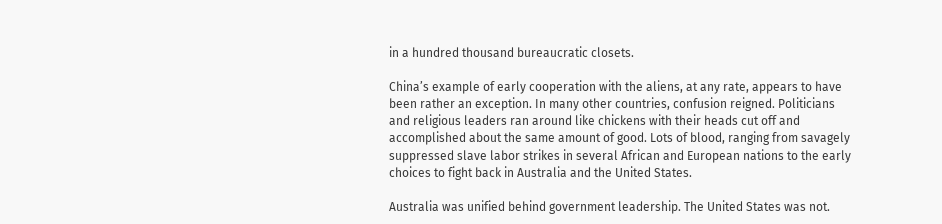in a hundred thousand bureaucratic closets.

China’s example of early cooperation with the aliens, at any rate, appears to have been rather an exception. In many other countries, confusion reigned. Politicians and religious leaders ran around like chickens with their heads cut off and accomplished about the same amount of good. Lots of blood, ranging from savagely suppressed slave labor strikes in several African and European nations to the early choices to fight back in Australia and the United States.

Australia was unified behind government leadership. The United States was not.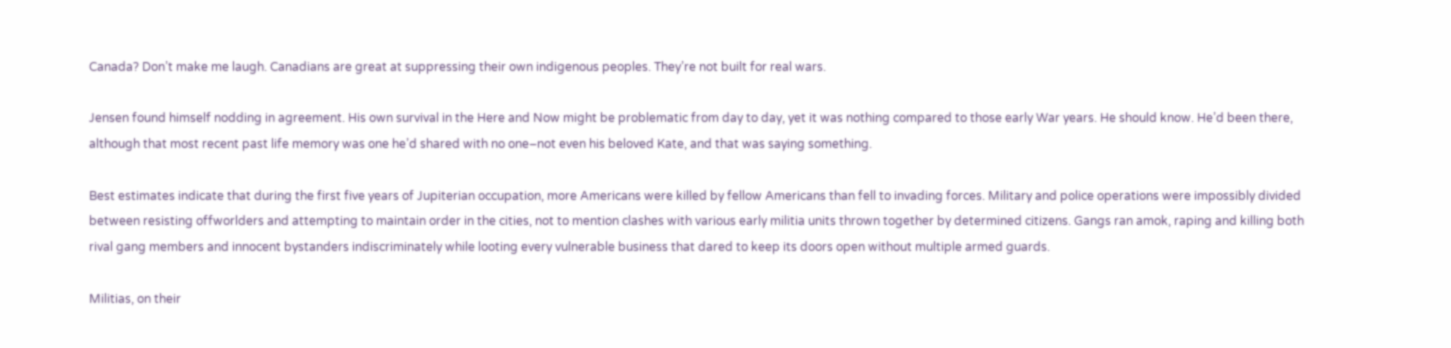Canada? Don’t make me laugh. Canadians are great at suppressing their own indigenous peoples. They’re not built for real wars.

Jensen found himself nodding in agreement. His own survival in the Here and Now might be problematic from day to day, yet it was nothing compared to those early War years. He should know. He’d been there, although that most recent past life memory was one he’d shared with no one–not even his beloved Kate, and that was saying something.

Best estimates indicate that during the first five years of Jupiterian occupation, more Americans were killed by fellow Americans than fell to invading forces. Military and police operations were impossibly divided between resisting offworlders and attempting to maintain order in the cities, not to mention clashes with various early militia units thrown together by determined citizens. Gangs ran amok, raping and killing both rival gang members and innocent bystanders indiscriminately while looting every vulnerable business that dared to keep its doors open without multiple armed guards.

Militias, on their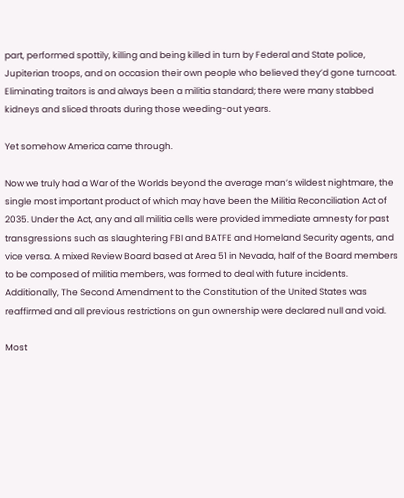part, performed spottily, killing and being killed in turn by Federal and State police, Jupiterian troops, and on occasion their own people who believed they’d gone turncoat. Eliminating traitors is and always been a militia standard; there were many stabbed kidneys and sliced throats during those weeding-out years.

Yet somehow America came through.

Now we truly had a War of the Worlds beyond the average man’s wildest nightmare, the single most important product of which may have been the Militia Reconciliation Act of 2035. Under the Act, any and all militia cells were provided immediate amnesty for past transgressions such as slaughtering FBI and BATFE and Homeland Security agents, and vice versa. A mixed Review Board based at Area 51 in Nevada, half of the Board members to be composed of militia members, was formed to deal with future incidents. Additionally, The Second Amendment to the Constitution of the United States was reaffirmed and all previous restrictions on gun ownership were declared null and void.

Most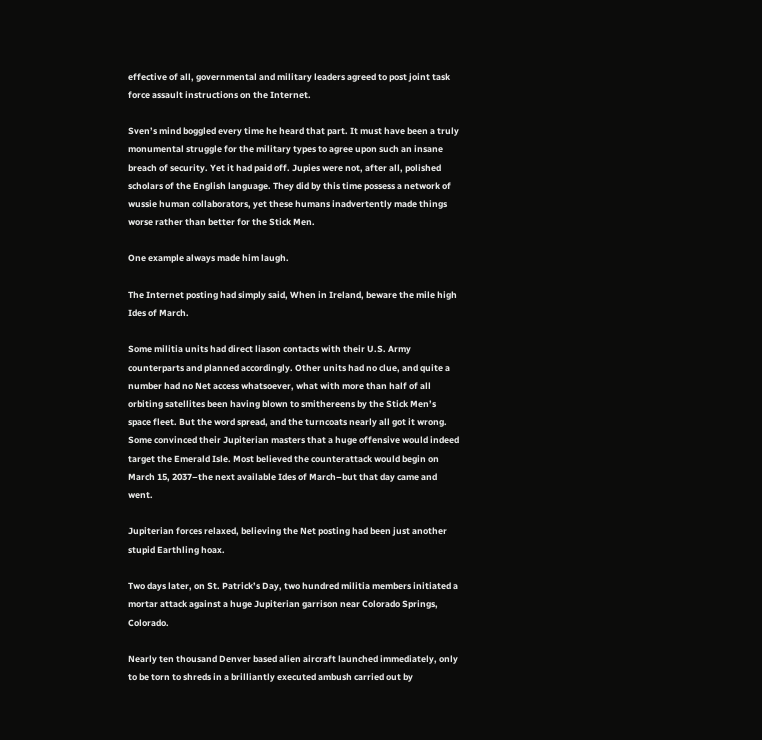effective of all, governmental and military leaders agreed to post joint task force assault instructions on the Internet.

Sven’s mind boggled every time he heard that part. It must have been a truly monumental struggle for the military types to agree upon such an insane breach of security. Yet it had paid off. Jupies were not, after all, polished scholars of the English language. They did by this time possess a network of wussie human collaborators, yet these humans inadvertently made things worse rather than better for the Stick Men.

One example always made him laugh.

The Internet posting had simply said, When in Ireland, beware the mile high Ides of March.

Some militia units had direct liason contacts with their U.S. Army counterparts and planned accordingly. Other units had no clue, and quite a number had no Net access whatsoever, what with more than half of all orbiting satellites been having blown to smithereens by the Stick Men’s space fleet. But the word spread, and the turncoats nearly all got it wrong. Some convinced their Jupiterian masters that a huge offensive would indeed target the Emerald Isle. Most believed the counterattack would begin on March 15, 2037–the next available Ides of March–but that day came and went.

Jupiterian forces relaxed, believing the Net posting had been just another stupid Earthling hoax.

Two days later, on St. Patrick’s Day, two hundred militia members initiated a mortar attack against a huge Jupiterian garrison near Colorado Springs, Colorado.

Nearly ten thousand Denver based alien aircraft launched immediately, only to be torn to shreds in a brilliantly executed ambush carried out by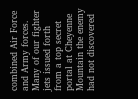combined Air Force and Army forces. Many of our fighter jets issued forth from a top secret portal at Cheyenne Mountain the enemy had not discovered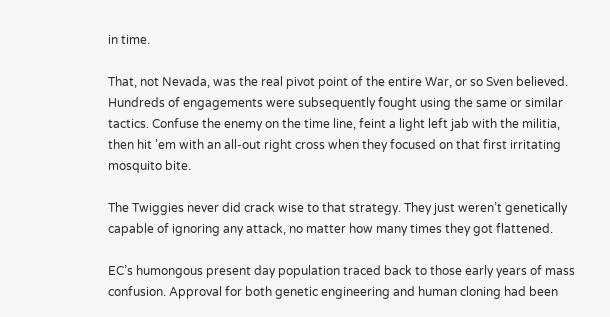in time.

That, not Nevada, was the real pivot point of the entire War, or so Sven believed. Hundreds of engagements were subsequently fought using the same or similar tactics. Confuse the enemy on the time line, feint a light left jab with the militia, then hit ’em with an all-out right cross when they focused on that first irritating mosquito bite.

The Twiggies never did crack wise to that strategy. They just weren’t genetically capable of ignoring any attack, no matter how many times they got flattened.

EC’s humongous present day population traced back to those early years of mass confusion. Approval for both genetic engineering and human cloning had been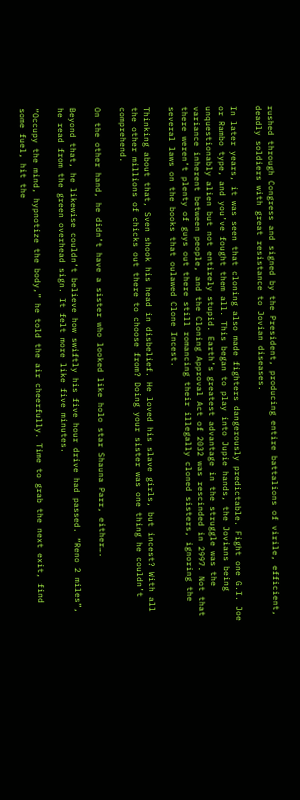rushed through Congress and signed by the President, producing entire battalions of virile, efficient, deadly soldiers with great resistance to Jovian diseases.

In later years, it was seen that cloning also made fighters dangerously predictable. Fight one G.I. Joe or Rambo type, and you’ve fought them all. This began to play into Jupie hands, the Jovians being unquestionably alien but not entirely stupid. Earth’s greatest advantage in the struggle was the variance inherent between people, and the Cloning Approval Act of 2032 was rescinded in 2997. Not that there weren’t plenty of guys out there still romancing their illegally cloned sisters, ignoring the several laws on the books that oulawed Clone Incest.

Thinking about that, Sven shook his head in disbelief. He loved his slave girls, but incest? With all the other millions of chicks out there to choose from? Doing your sister was one thing he couldn’t comprehend.

On the other hand, he didn’t have a sister who looked like holo star Shauna Parr, either….

Beyond that, he likewise couldn’t believe how swiftly his five hour drive had passed. “Reno 2 miles”, he read from the green overhead sign. It felt more like five minutes.

“Occupy the mind, hypnotize the body,” he told the air cheerfully. Time to grab the next exit, find some fuel, hit the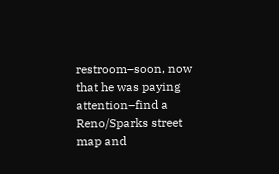restroom–soon, now that he was paying attention–find a Reno/Sparks street map and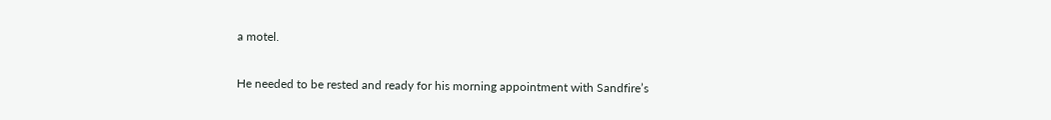a motel.

He needed to be rested and ready for his morning appointment with Sandfire’s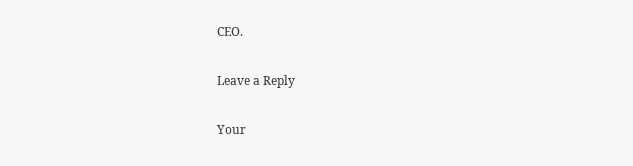CEO.

Leave a Reply

Your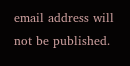email address will not be published.